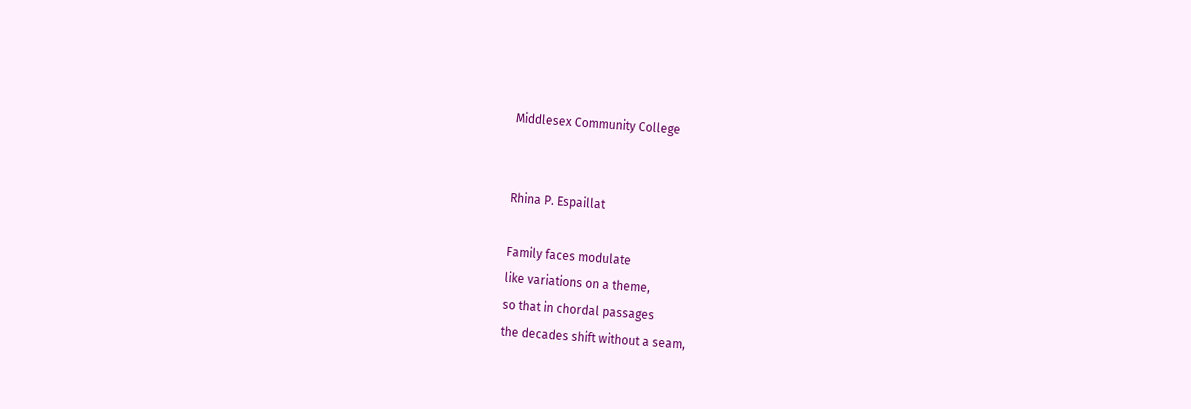Middlesex Community College


Rhina P. Espaillat

Family faces modulate
like variations on a theme,
so that in chordal passages
the decades shift without a seam,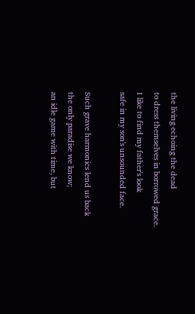the living echoing the dead
to dress themselves in borrowed grace.
I like to find my father's look
safe in my son's unsounded face.

Such grave harmonics lend us back
the only paradise we know;
an idle game with time, but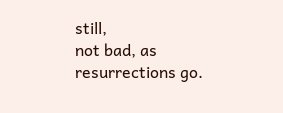still,
not bad, as resurrections go.